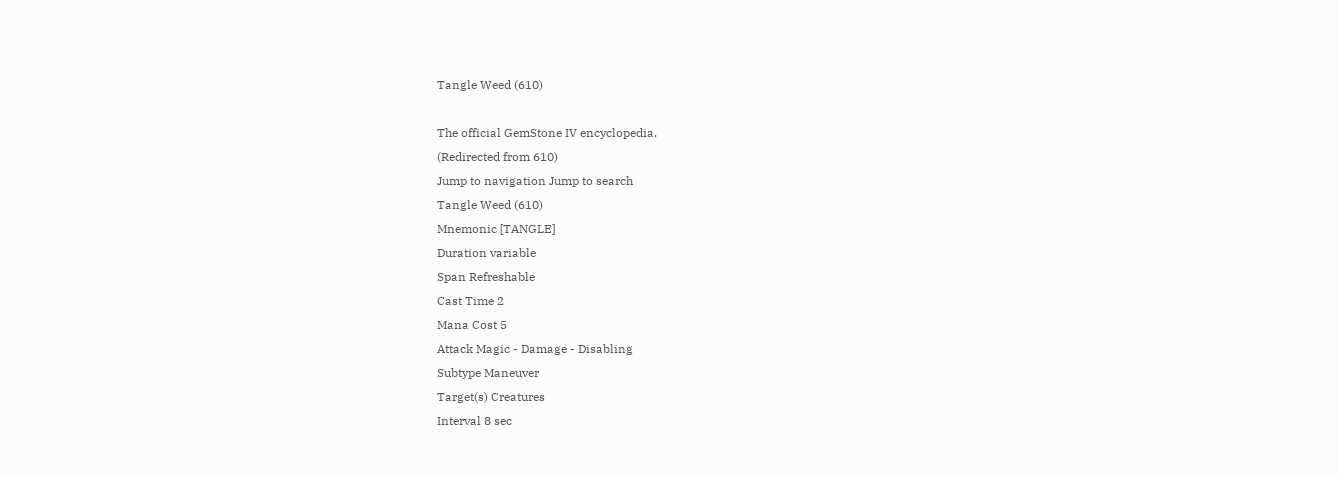Tangle Weed (610)

The official GemStone IV encyclopedia.
(Redirected from 610)
Jump to navigation Jump to search
Tangle Weed (610)
Mnemonic [TANGLE]
Duration variable
Span Refreshable
Cast Time 2
Mana Cost 5
Attack Magic - Damage - Disabling
Subtype Maneuver
Target(s) Creatures
Interval 8 sec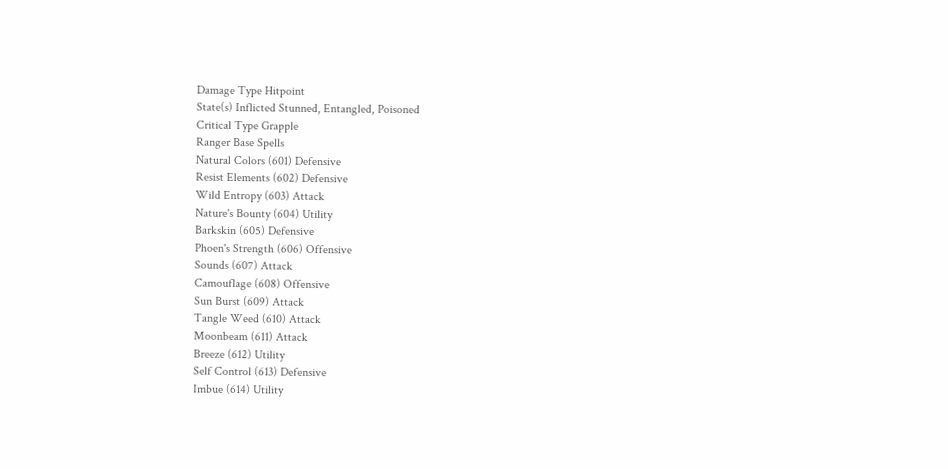Damage Type Hitpoint
State(s) Inflicted Stunned, Entangled, Poisoned
Critical Type Grapple
Ranger Base Spells
Natural Colors (601) Defensive
Resist Elements (602) Defensive
Wild Entropy (603) Attack
Nature's Bounty (604) Utility
Barkskin (605) Defensive
Phoen's Strength (606) Offensive
Sounds (607) Attack
Camouflage (608) Offensive
Sun Burst (609) Attack
Tangle Weed (610) Attack
Moonbeam (611) Attack
Breeze (612) Utility
Self Control (613) Defensive
Imbue (614) Utility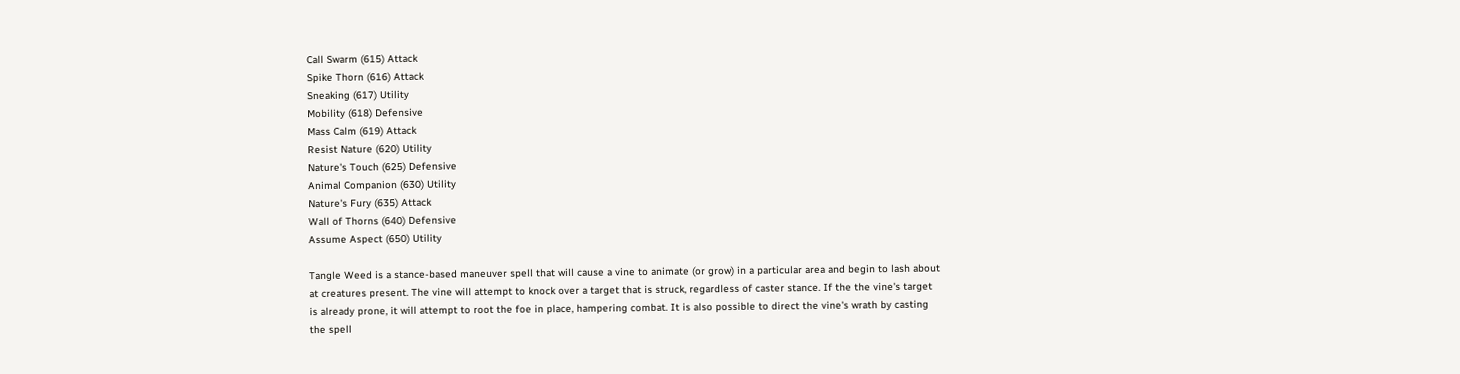Call Swarm (615) Attack
Spike Thorn (616) Attack
Sneaking (617) Utility
Mobility (618) Defensive
Mass Calm (619) Attack
Resist Nature (620) Utility
Nature's Touch (625) Defensive
Animal Companion (630) Utility
Nature's Fury (635) Attack
Wall of Thorns (640) Defensive
Assume Aspect (650) Utility

Tangle Weed is a stance-based maneuver spell that will cause a vine to animate (or grow) in a particular area and begin to lash about at creatures present. The vine will attempt to knock over a target that is struck, regardless of caster stance. If the the vine's target is already prone, it will attempt to root the foe in place, hampering combat. It is also possible to direct the vine's wrath by casting the spell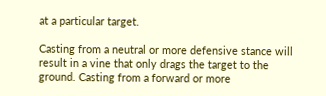at a particular target.

Casting from a neutral or more defensive stance will result in a vine that only drags the target to the ground. Casting from a forward or more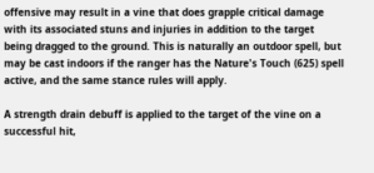offensive may result in a vine that does grapple critical damage with its associated stuns and injuries in addition to the target being dragged to the ground. This is naturally an outdoor spell, but may be cast indoors if the ranger has the Nature's Touch (625) spell active, and the same stance rules will apply.

A strength drain debuff is applied to the target of the vine on a successful hit,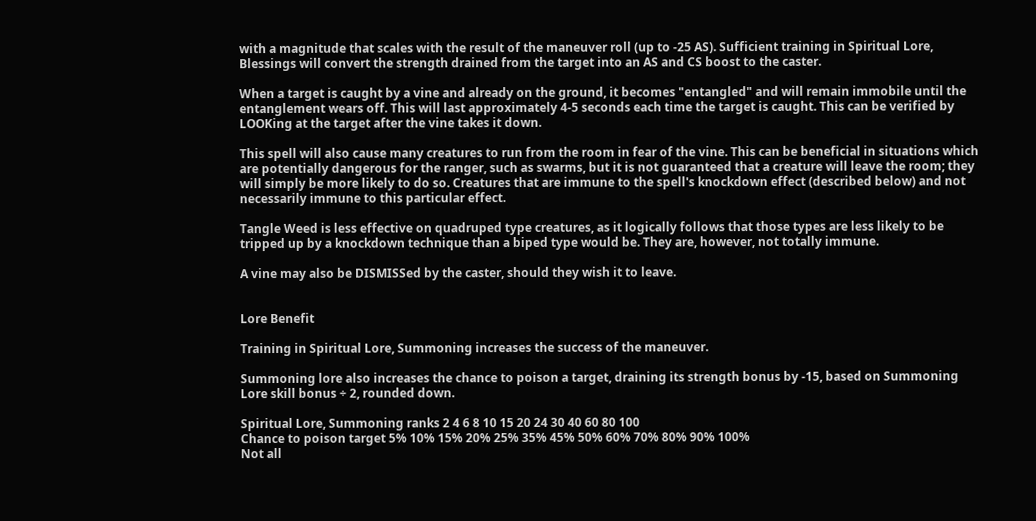with a magnitude that scales with the result of the maneuver roll (up to -25 AS). Sufficient training in Spiritual Lore, Blessings will convert the strength drained from the target into an AS and CS boost to the caster.

When a target is caught by a vine and already on the ground, it becomes "entangled" and will remain immobile until the entanglement wears off. This will last approximately 4-5 seconds each time the target is caught. This can be verified by LOOKing at the target after the vine takes it down.

This spell will also cause many creatures to run from the room in fear of the vine. This can be beneficial in situations which are potentially dangerous for the ranger, such as swarms, but it is not guaranteed that a creature will leave the room; they will simply be more likely to do so. Creatures that are immune to the spell's knockdown effect (described below) and not necessarily immune to this particular effect.

Tangle Weed is less effective on quadruped type creatures, as it logically follows that those types are less likely to be tripped up by a knockdown technique than a biped type would be. They are, however, not totally immune.

A vine may also be DISMISSed by the caster, should they wish it to leave.


Lore Benefit

Training in Spiritual Lore, Summoning increases the success of the maneuver.

Summoning lore also increases the chance to poison a target, draining its strength bonus by -15, based on Summoning Lore skill bonus ÷ 2, rounded down.

Spiritual Lore, Summoning ranks 2 4 6 8 10 15 20 24 30 40 60 80 100
Chance to poison target 5% 10% 15% 20% 25% 35% 45% 50% 60% 70% 80% 90% 100%
Not all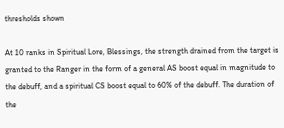thresholds shown

At 10 ranks in Spiritual Lore, Blessings, the strength drained from the target is granted to the Ranger in the form of a general AS boost equal in magnitude to the debuff, and a spiritual CS boost equal to 60% of the debuff. The duration of the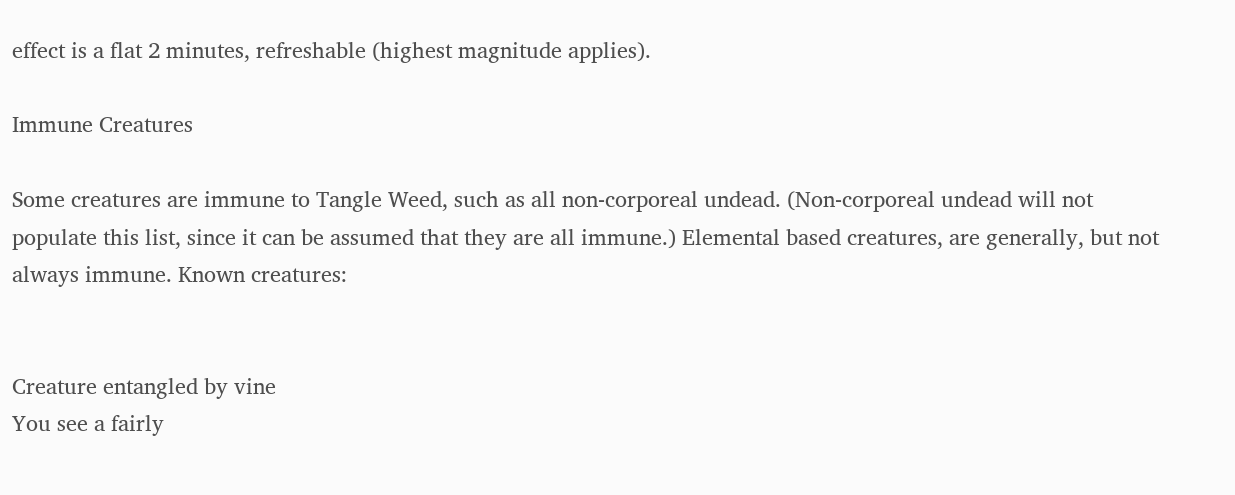effect is a flat 2 minutes, refreshable (highest magnitude applies).

Immune Creatures

Some creatures are immune to Tangle Weed, such as all non-corporeal undead. (Non-corporeal undead will not populate this list, since it can be assumed that they are all immune.) Elemental based creatures, are generally, but not always immune. Known creatures:


Creature entangled by vine
You see a fairly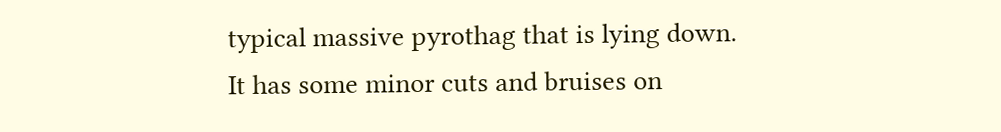typical massive pyrothag that is lying down.
It has some minor cuts and bruises on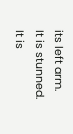its left arm.
It is stunned.
It is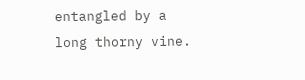entangled by a long thorny vine.